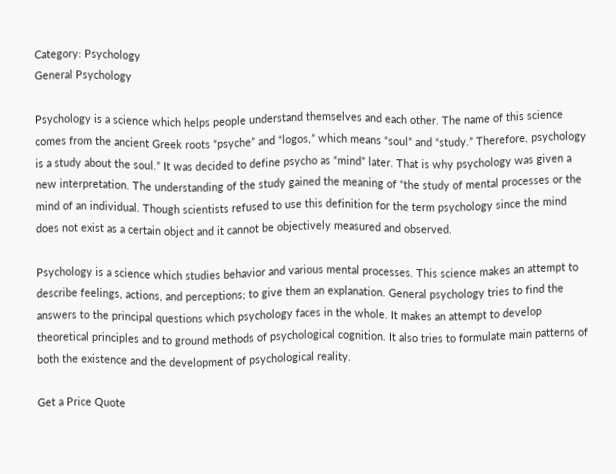Category: Psychology
General Psychology

Psychology is a science which helps people understand themselves and each other. The name of this science comes from the ancient Greek roots “psyche” and “logos,” which means “soul” and “study.” Therefore, psychology is a study about the soul.” It was decided to define psycho as “mind” later. That is why psychology was given a new interpretation. The understanding of the study gained the meaning of “the study of mental processes or the mind of an individual. Though scientists refused to use this definition for the term psychology since the mind does not exist as a certain object and it cannot be objectively measured and observed.

Psychology is a science which studies behavior and various mental processes. This science makes an attempt to describe feelings, actions, and perceptions; to give them an explanation. General psychology tries to find the answers to the principal questions which psychology faces in the whole. It makes an attempt to develop theoretical principles and to ground methods of psychological cognition. It also tries to formulate main patterns of both the existence and the development of psychological reality.

Get a Price Quote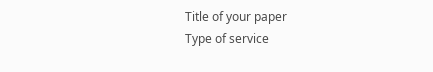Title of your paper
Type of service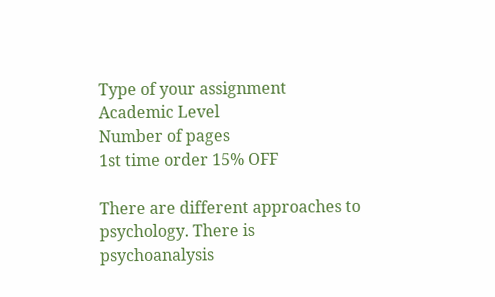Type of your assignment
Academic Level
Number of pages
1st time order 15% OFF

There are different approaches to psychology. There is psychoanalysis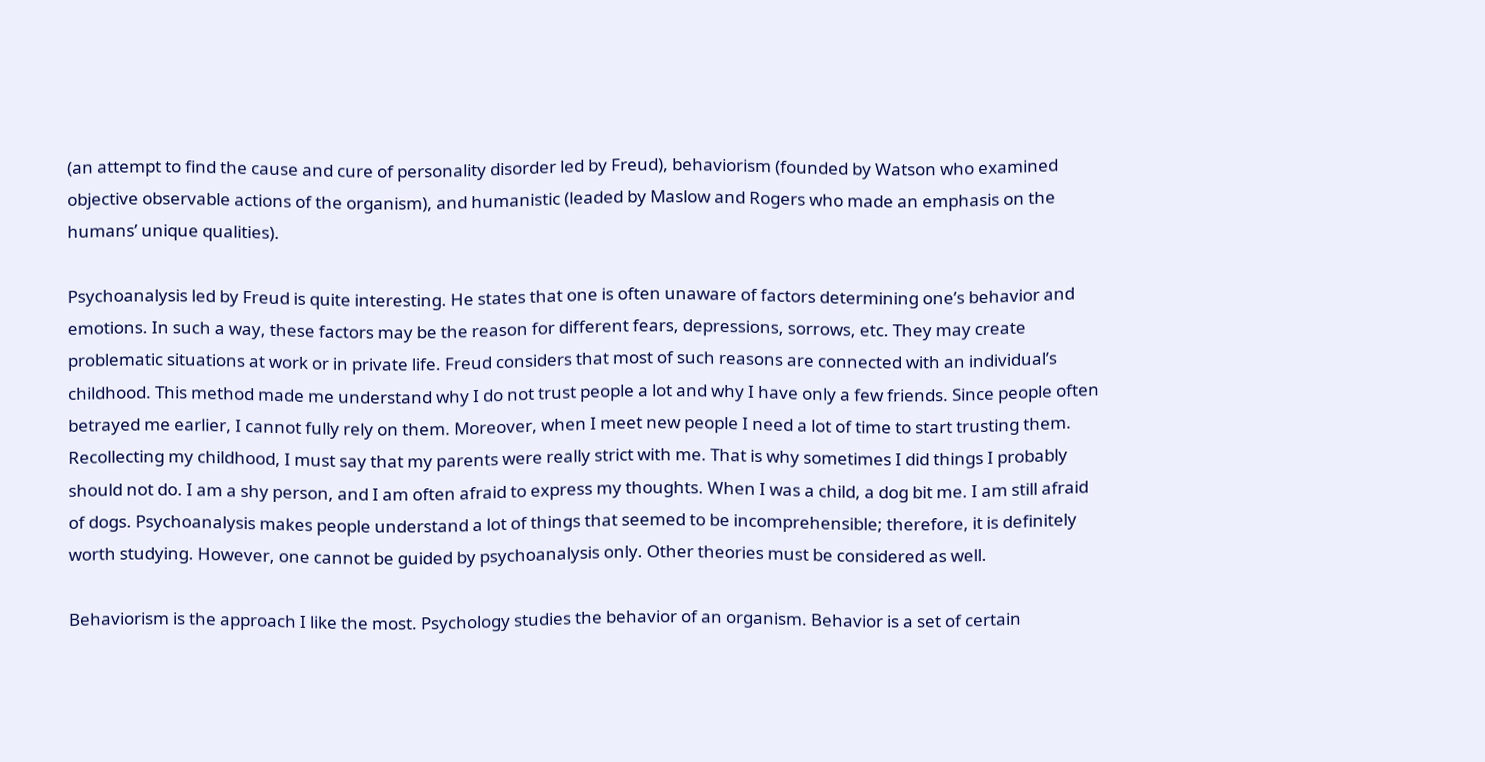(an attempt to find the cause and cure of personality disorder led by Freud), behaviorism (founded by Watson who examined objective observable actions of the organism), and humanistic (leaded by Maslow and Rogers who made an emphasis on the humans’ unique qualities).

Psychoanalysis led by Freud is quite interesting. He states that one is often unaware of factors determining one’s behavior and emotions. In such a way, these factors may be the reason for different fears, depressions, sorrows, etc. They may create problematic situations at work or in private life. Freud considers that most of such reasons are connected with an individual’s childhood. This method made me understand why I do not trust people a lot and why I have only a few friends. Since people often betrayed me earlier, I cannot fully rely on them. Moreover, when I meet new people I need a lot of time to start trusting them. Recollecting my childhood, I must say that my parents were really strict with me. That is why sometimes I did things I probably should not do. I am a shy person, and I am often afraid to express my thoughts. When I was a child, a dog bit me. I am still afraid of dogs. Psychoanalysis makes people understand a lot of things that seemed to be incomprehensible; therefore, it is definitely worth studying. However, one cannot be guided by psychoanalysis only. Other theories must be considered as well.

Behaviorism is the approach I like the most. Psychology studies the behavior of an organism. Behavior is a set of certain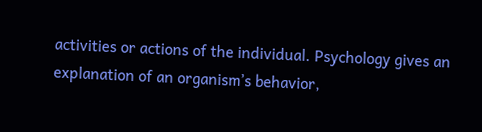activities or actions of the individual. Psychology gives an explanation of an organism’s behavior,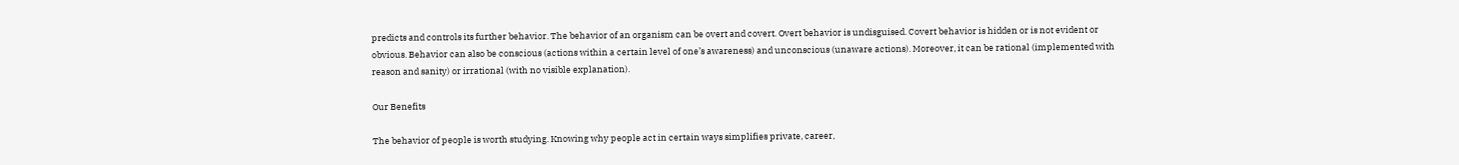predicts and controls its further behavior. The behavior of an organism can be overt and covert. Overt behavior is undisguised. Covert behavior is hidden or is not evident or obvious. Behavior can also be conscious (actions within a certain level of one’s awareness) and unconscious (unaware actions). Moreover, it can be rational (implemented with reason and sanity) or irrational (with no visible explanation).

Our Benefits

The behavior of people is worth studying. Knowing why people act in certain ways simplifies private, career,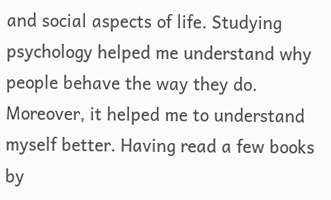and social aspects of life. Studying psychology helped me understand why people behave the way they do. Moreover, it helped me to understand myself better. Having read a few books by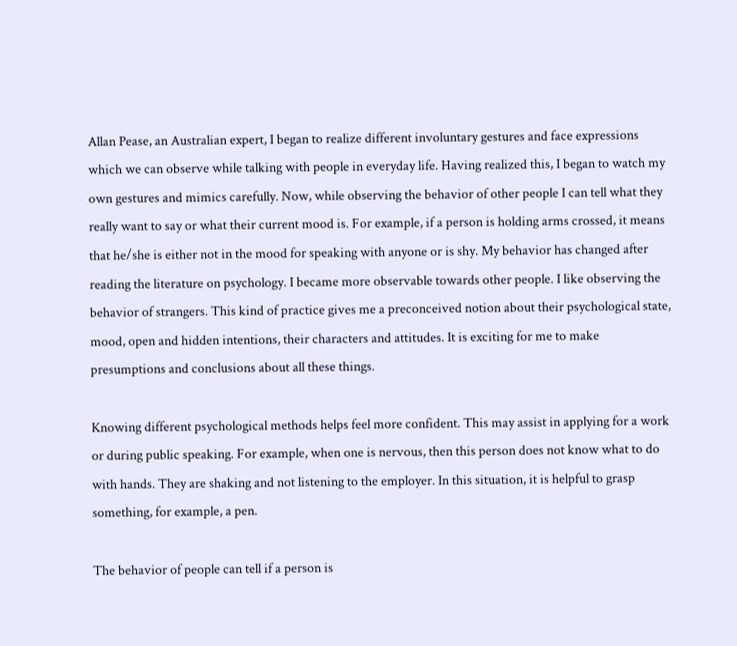Allan Pease, an Australian expert, I began to realize different involuntary gestures and face expressions which we can observe while talking with people in everyday life. Having realized this, I began to watch my own gestures and mimics carefully. Now, while observing the behavior of other people I can tell what they really want to say or what their current mood is. For example, if a person is holding arms crossed, it means that he/she is either not in the mood for speaking with anyone or is shy. My behavior has changed after reading the literature on psychology. I became more observable towards other people. I like observing the behavior of strangers. This kind of practice gives me a preconceived notion about their psychological state, mood, open and hidden intentions, their characters and attitudes. It is exciting for me to make presumptions and conclusions about all these things.

Knowing different psychological methods helps feel more confident. This may assist in applying for a work or during public speaking. For example, when one is nervous, then this person does not know what to do with hands. They are shaking and not listening to the employer. In this situation, it is helpful to grasp something, for example, a pen.

The behavior of people can tell if a person is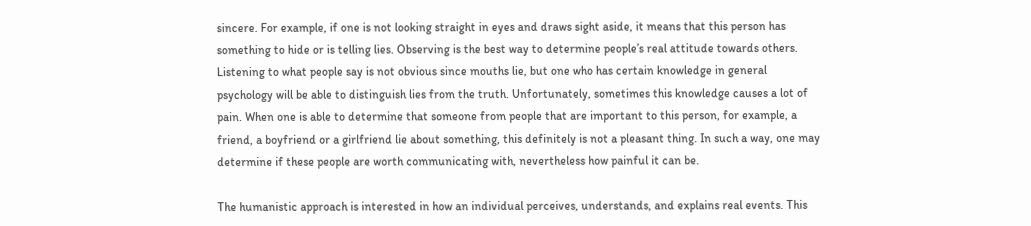sincere. For example, if one is not looking straight in eyes and draws sight aside, it means that this person has something to hide or is telling lies. Observing is the best way to determine people’s real attitude towards others. Listening to what people say is not obvious since mouths lie, but one who has certain knowledge in general psychology will be able to distinguish lies from the truth. Unfortunately, sometimes this knowledge causes a lot of pain. When one is able to determine that someone from people that are important to this person, for example, a friend, a boyfriend or a girlfriend lie about something, this definitely is not a pleasant thing. In such a way, one may determine if these people are worth communicating with, nevertheless how painful it can be.

The humanistic approach is interested in how an individual perceives, understands, and explains real events. This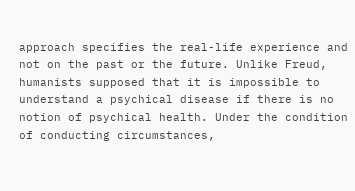approach specifies the real-life experience and not on the past or the future. Unlike Freud, humanists supposed that it is impossible to understand a psychical disease if there is no notion of psychical health. Under the condition of conducting circumstances,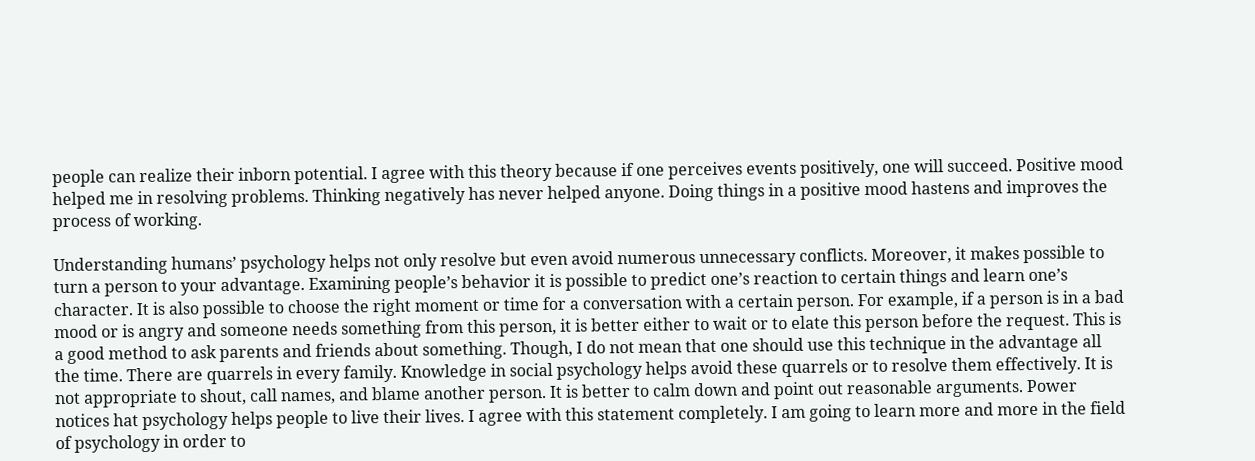people can realize their inborn potential. I agree with this theory because if one perceives events positively, one will succeed. Positive mood helped me in resolving problems. Thinking negatively has never helped anyone. Doing things in a positive mood hastens and improves the process of working.

Understanding humans’ psychology helps not only resolve but even avoid numerous unnecessary conflicts. Moreover, it makes possible to turn a person to your advantage. Examining people’s behavior it is possible to predict one’s reaction to certain things and learn one’s character. It is also possible to choose the right moment or time for a conversation with a certain person. For example, if a person is in a bad mood or is angry and someone needs something from this person, it is better either to wait or to elate this person before the request. This is a good method to ask parents and friends about something. Though, I do not mean that one should use this technique in the advantage all the time. There are quarrels in every family. Knowledge in social psychology helps avoid these quarrels or to resolve them effectively. It is not appropriate to shout, call names, and blame another person. It is better to calm down and point out reasonable arguments. Power notices hat psychology helps people to live their lives. I agree with this statement completely. I am going to learn more and more in the field of psychology in order to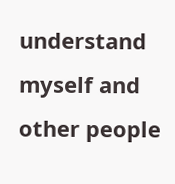understand myself and other people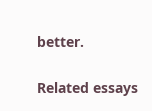better.

Related essays